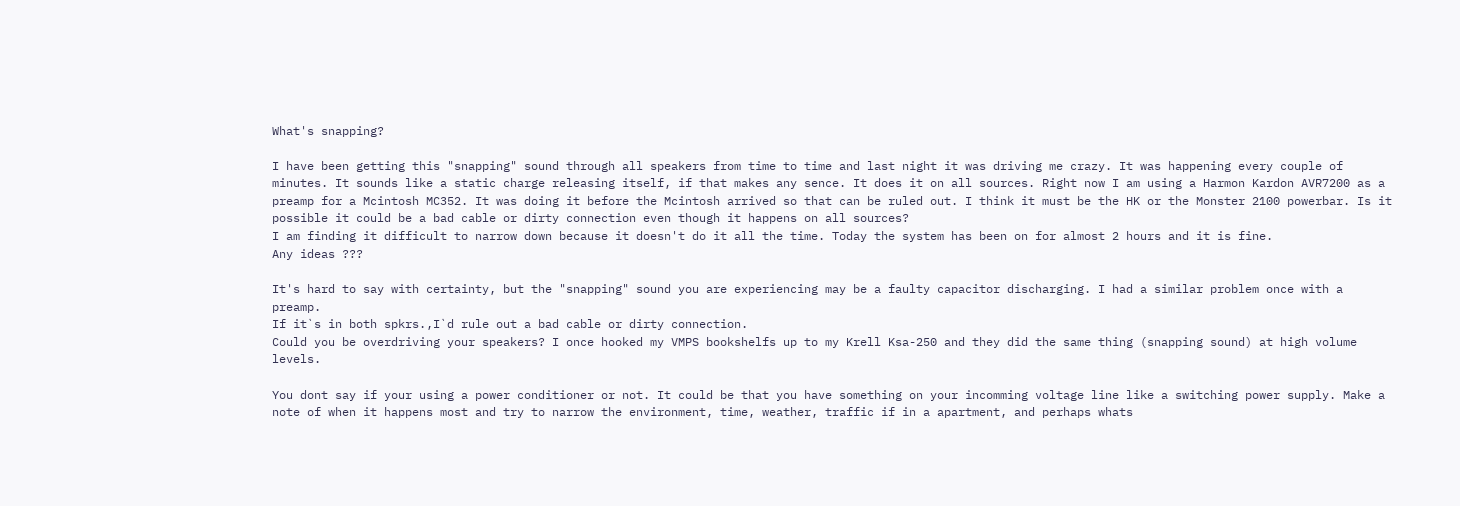What's snapping?

I have been getting this "snapping" sound through all speakers from time to time and last night it was driving me crazy. It was happening every couple of minutes. It sounds like a static charge releasing itself, if that makes any sence. It does it on all sources. Right now I am using a Harmon Kardon AVR7200 as a preamp for a Mcintosh MC352. It was doing it before the Mcintosh arrived so that can be ruled out. I think it must be the HK or the Monster 2100 powerbar. Is it possible it could be a bad cable or dirty connection even though it happens on all sources?
I am finding it difficult to narrow down because it doesn't do it all the time. Today the system has been on for almost 2 hours and it is fine.
Any ideas ???

It's hard to say with certainty, but the "snapping" sound you are experiencing may be a faulty capacitor discharging. I had a similar problem once with a preamp.
If it`s in both spkrs.,I`d rule out a bad cable or dirty connection.
Could you be overdriving your speakers? I once hooked my VMPS bookshelfs up to my Krell Ksa-250 and they did the same thing (snapping sound) at high volume levels.

You dont say if your using a power conditioner or not. It could be that you have something on your incomming voltage line like a switching power supply. Make a note of when it happens most and try to narrow the environment, time, weather, traffic if in a apartment, and perhaps whats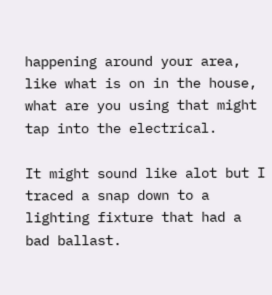happening around your area, like what is on in the house, what are you using that might tap into the electrical.

It might sound like alot but I traced a snap down to a lighting fixture that had a bad ballast.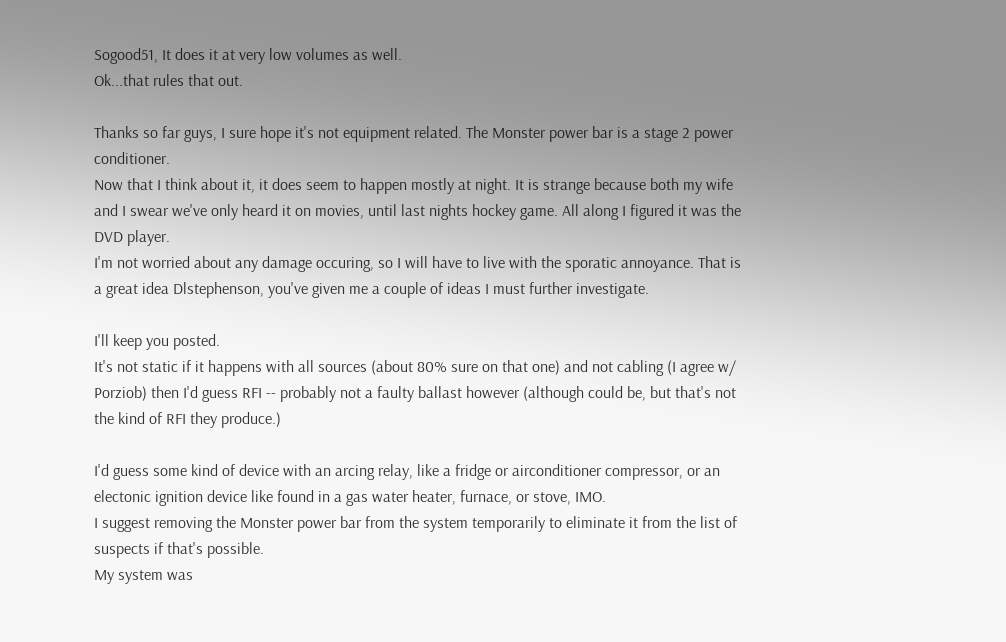Sogood51, It does it at very low volumes as well.
Ok...that rules that out.

Thanks so far guys, I sure hope it's not equipment related. The Monster power bar is a stage 2 power conditioner.
Now that I think about it, it does seem to happen mostly at night. It is strange because both my wife and I swear we've only heard it on movies, until last nights hockey game. All along I figured it was the DVD player.
I'm not worried about any damage occuring, so I will have to live with the sporatic annoyance. That is a great idea Dlstephenson, you've given me a couple of ideas I must further investigate.

I'll keep you posted.
It's not static if it happens with all sources (about 80% sure on that one) and not cabling (I agree w/ Porziob) then I'd guess RFI -- probably not a faulty ballast however (although could be, but that's not the kind of RFI they produce.)

I'd guess some kind of device with an arcing relay, like a fridge or airconditioner compressor, or an electonic ignition device like found in a gas water heater, furnace, or stove, IMO.
I suggest removing the Monster power bar from the system temporarily to eliminate it from the list of suspects if that's possible.
My system was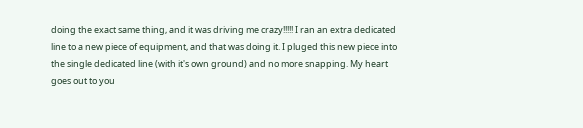doing the exact same thing, and it was driving me crazy!!!!! I ran an extra dedicated line to a new piece of equipment, and that was doing it. I pluged this new piece into the single dedicated line (with it's own ground) and no more snapping. My heart goes out to you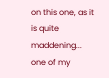on this one, as it is quite maddening...
one of my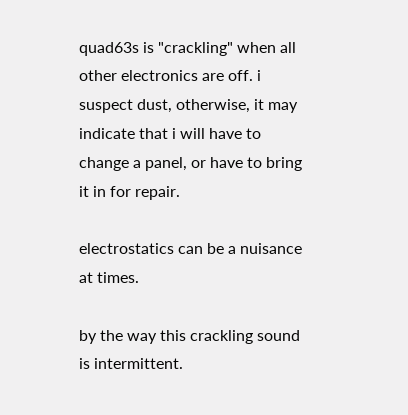quad63s is "crackling" when all other electronics are off. i suspect dust, otherwise, it may indicate that i will have to change a panel, or have to bring it in for repair.

electrostatics can be a nuisance at times.

by the way this crackling sound is intermittent.